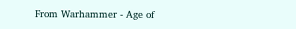From Warhammer - Age of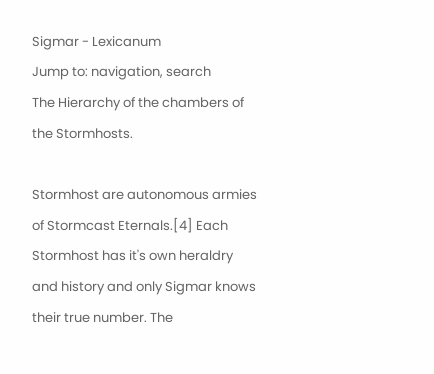Sigmar - Lexicanum
Jump to: navigation, search
The Hierarchy of the chambers of the Stormhosts.

Stormhost are autonomous armies of Stormcast Eternals.[4] Each Stormhost has it's own heraldry and history and only Sigmar knows their true number. The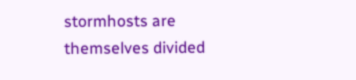stormhosts are themselves divided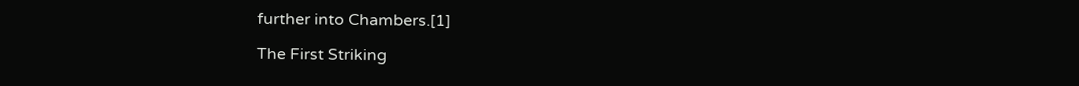further into Chambers.[1]

The First Striking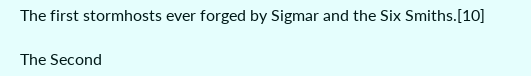The first stormhosts ever forged by Sigmar and the Six Smiths.[10]

The Second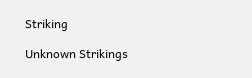Striking

Unknown Strikings